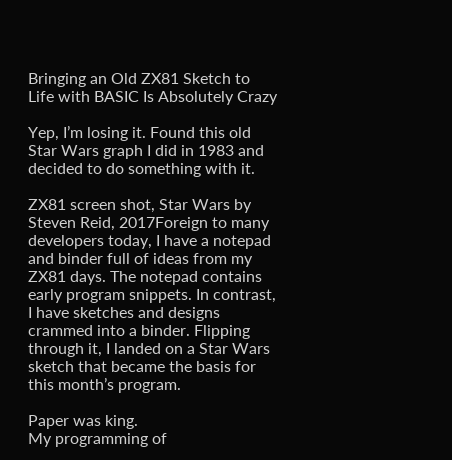Bringing an Old ZX81 Sketch to Life with BASIC Is Absolutely Crazy

Yep, I’m losing it. Found this old Star Wars graph I did in 1983 and decided to do something with it.

ZX81 screen shot, Star Wars by Steven Reid, 2017Foreign to many developers today, I have a notepad and binder full of ideas from my ZX81 days. The notepad contains early program snippets. In contrast, I have sketches and designs crammed into a binder. Flipping through it, I landed on a Star Wars sketch that became the basis for this month’s program.

Paper was king.
My programming of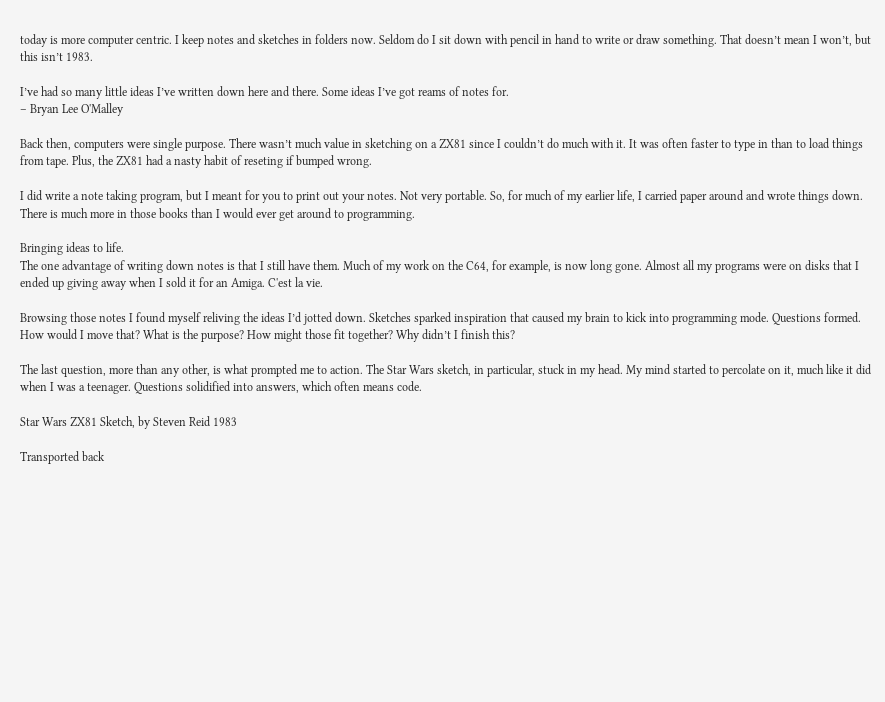today is more computer centric. I keep notes and sketches in folders now. Seldom do I sit down with pencil in hand to write or draw something. That doesn’t mean I won’t, but this isn’t 1983.

I’ve had so many little ideas I’ve written down here and there. Some ideas I’ve got reams of notes for.
– Bryan Lee O'Malley

Back then, computers were single purpose. There wasn’t much value in sketching on a ZX81 since I couldn’t do much with it. It was often faster to type in than to load things from tape. Plus, the ZX81 had a nasty habit of reseting if bumped wrong.

I did write a note taking program, but I meant for you to print out your notes. Not very portable. So, for much of my earlier life, I carried paper around and wrote things down. There is much more in those books than I would ever get around to programming.

Bringing ideas to life.
The one advantage of writing down notes is that I still have them. Much of my work on the C64, for example, is now long gone. Almost all my programs were on disks that I ended up giving away when I sold it for an Amiga. C'est la vie.

Browsing those notes I found myself reliving the ideas I’d jotted down. Sketches sparked inspiration that caused my brain to kick into programming mode. Questions formed. How would I move that? What is the purpose? How might those fit together? Why didn’t I finish this?

The last question, more than any other, is what prompted me to action. The Star Wars sketch, in particular, stuck in my head. My mind started to percolate on it, much like it did when I was a teenager. Questions solidified into answers, which often means code.

Star Wars ZX81 Sketch, by Steven Reid 1983

Transported back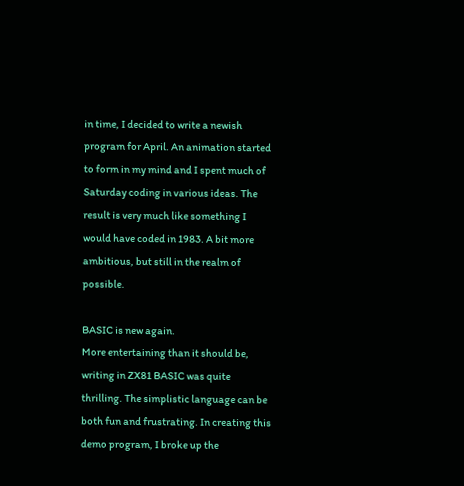in time, I decided to write a newish program for April. An animation started to form in my mind and I spent much of Saturday coding in various ideas. The result is very much like something I would have coded in 1983. A bit more ambitious, but still in the realm of possible.

BASIC is new again.
More entertaining than it should be, writing in ZX81 BASIC was quite thrilling. The simplistic language can be both fun and frustrating. In creating this demo program, I broke up the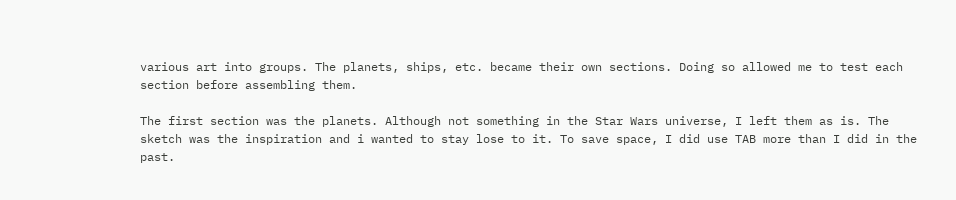various art into groups. The planets, ships, etc. became their own sections. Doing so allowed me to test each section before assembling them.

The first section was the planets. Although not something in the Star Wars universe, I left them as is. The sketch was the inspiration and i wanted to stay lose to it. To save space, I did use TAB more than I did in the past.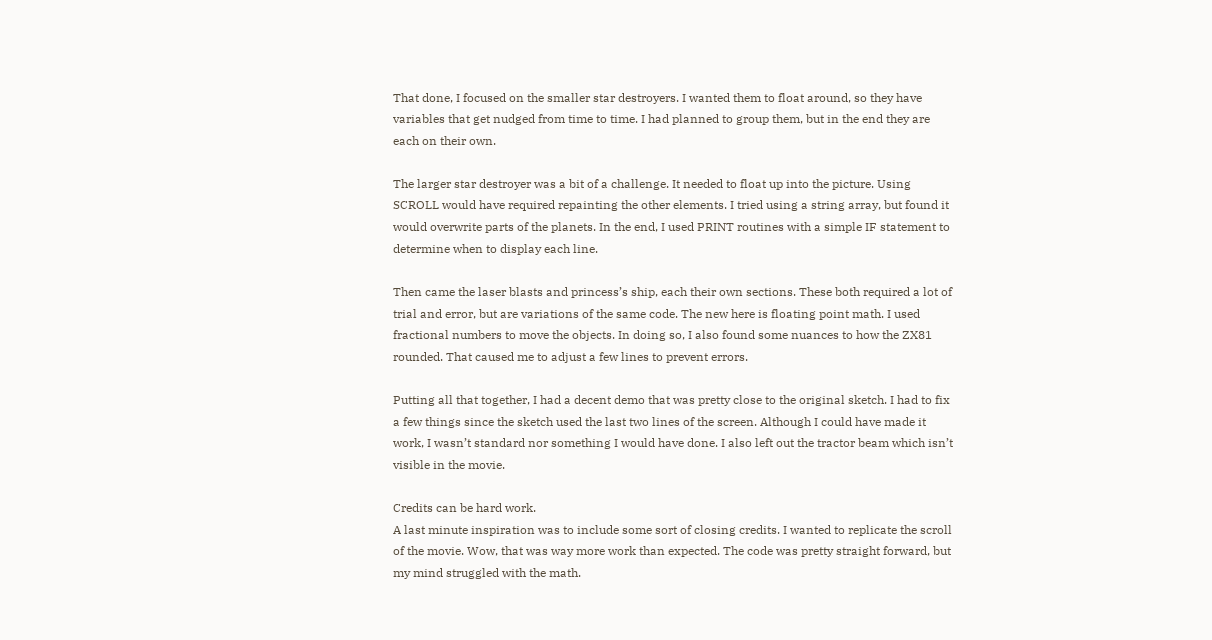That done, I focused on the smaller star destroyers. I wanted them to float around, so they have variables that get nudged from time to time. I had planned to group them, but in the end they are each on their own.

The larger star destroyer was a bit of a challenge. It needed to float up into the picture. Using SCROLL would have required repainting the other elements. I tried using a string array, but found it would overwrite parts of the planets. In the end, I used PRINT routines with a simple IF statement to determine when to display each line.

Then came the laser blasts and princess’s ship, each their own sections. These both required a lot of trial and error, but are variations of the same code. The new here is floating point math. I used fractional numbers to move the objects. In doing so, I also found some nuances to how the ZX81 rounded. That caused me to adjust a few lines to prevent errors.

Putting all that together, I had a decent demo that was pretty close to the original sketch. I had to fix a few things since the sketch used the last two lines of the screen. Although I could have made it work, I wasn’t standard nor something I would have done. I also left out the tractor beam which isn’t visible in the movie.

Credits can be hard work.
A last minute inspiration was to include some sort of closing credits. I wanted to replicate the scroll of the movie. Wow, that was way more work than expected. The code was pretty straight forward, but my mind struggled with the math.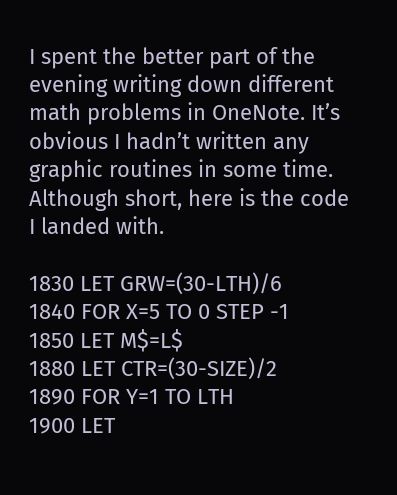I spent the better part of the evening writing down different math problems in OneNote. It’s obvious I hadn’t written any graphic routines in some time. Although short, here is the code I landed with.

1830 LET GRW=(30-LTH)/6
1840 FOR X=5 TO 0 STEP -1
1850 LET M$=L$
1880 LET CTR=(30-SIZE)/2
1890 FOR Y=1 TO LTH
1900 LET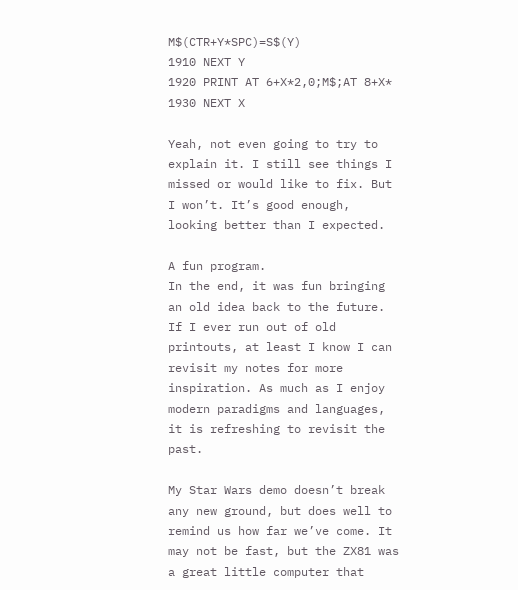M$(CTR+Y*SPC)=S$(Y)
1910 NEXT Y
1920 PRINT AT 6+X*2,0;M$;AT 8+X*
1930 NEXT X

Yeah, not even going to try to explain it. I still see things I missed or would like to fix. But I won’t. It’s good enough, looking better than I expected.

A fun program.
In the end, it was fun bringing an old idea back to the future. If I ever run out of old printouts, at least I know I can revisit my notes for more inspiration. As much as I enjoy modern paradigms and languages, it is refreshing to revisit the past.

My Star Wars demo doesn’t break any new ground, but does well to remind us how far we’ve come. It may not be fast, but the ZX81 was a great little computer that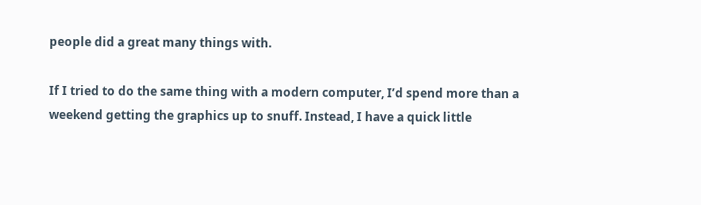people did a great many things with.

If I tried to do the same thing with a modern computer, I’d spend more than a weekend getting the graphics up to snuff. Instead, I have a quick little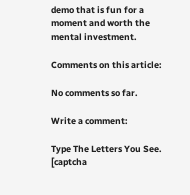demo that is fun for a moment and worth the mental investment.

Comments on this article:

No comments so far.

Write a comment:

Type The Letters You See.
[captcha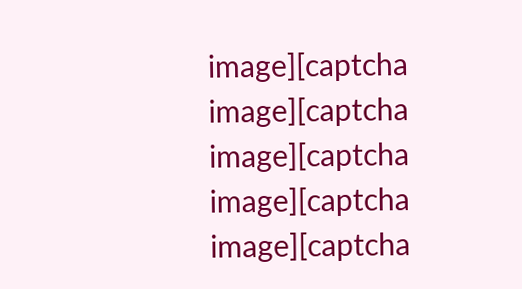image][captcha image][captcha image][captcha image][captcha image][captcha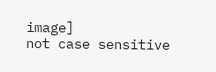image]
not case sensitive